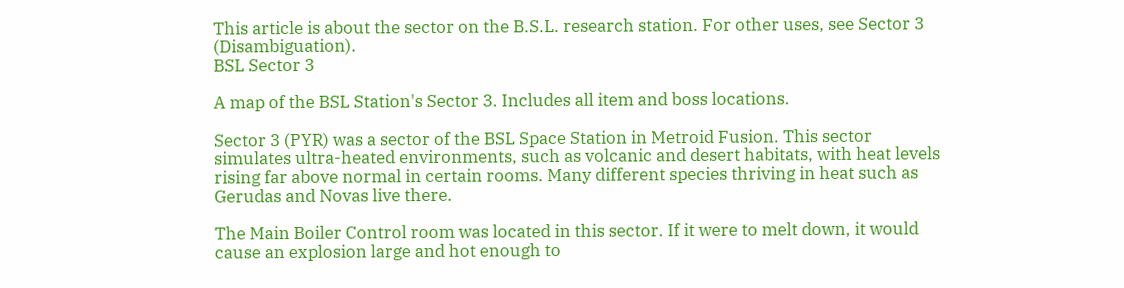This article is about the sector on the B.S.L. research station. For other uses, see Sector 3 (Disambiguation).
BSL Sector 3

A map of the BSL Station's Sector 3. Includes all item and boss locations.

Sector 3 (PYR) was a sector of the BSL Space Station in Metroid Fusion. This sector simulates ultra-heated environments, such as volcanic and desert habitats, with heat levels rising far above normal in certain rooms. Many different species thriving in heat such as Gerudas and Novas live there.

The Main Boiler Control room was located in this sector. If it were to melt down, it would cause an explosion large and hot enough to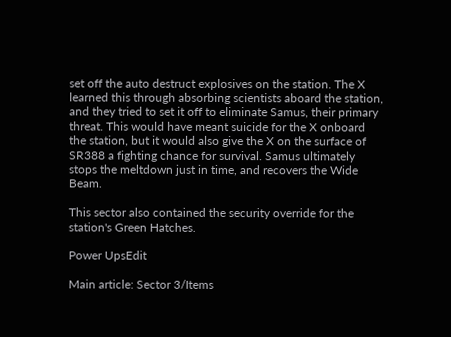set off the auto destruct explosives on the station. The X learned this through absorbing scientists aboard the station, and they tried to set it off to eliminate Samus, their primary threat. This would have meant suicide for the X onboard the station, but it would also give the X on the surface of SR388 a fighting chance for survival. Samus ultimately stops the meltdown just in time, and recovers the Wide Beam.

This sector also contained the security override for the station's Green Hatches.

Power UpsEdit

Main article: Sector 3/Items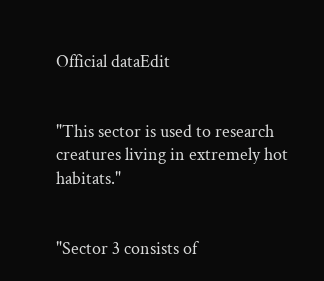Official dataEdit


"This sector is used to research creatures living in extremely hot habitats."


"Sector 3 consists of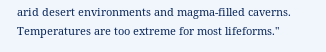arid desert environments and magma-filled caverns. Temperatures are too extreme for most lifeforms."